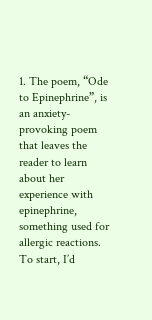1. The poem, “Ode to Epinephrine”, is an anxiety-provoking poem that leaves the reader to learn about her experience with epinephrine, something used for allergic reactions. To start, I’d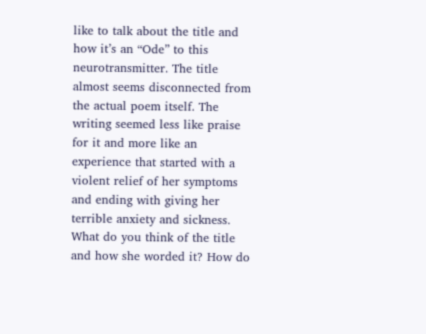like to talk about the title and how it’s an “Ode” to this neurotransmitter. The title almost seems disconnected from the actual poem itself. The writing seemed less like praise for it and more like an experience that started with a violent relief of her symptoms and ending with giving her terrible anxiety and sickness. What do you think of the title and how she worded it? How do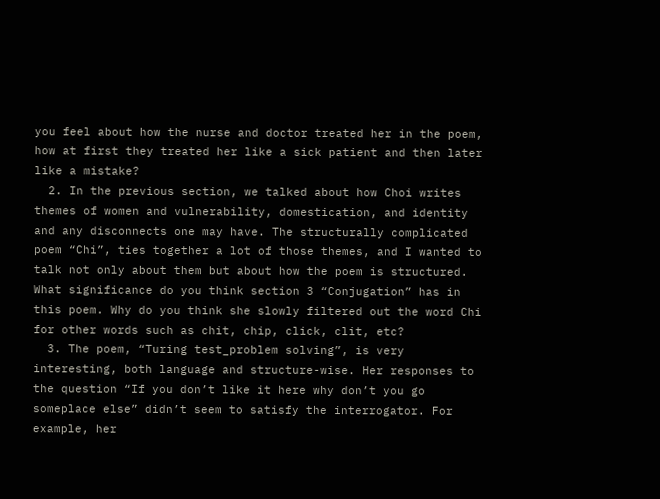you feel about how the nurse and doctor treated her in the poem, how at first they treated her like a sick patient and then later like a mistake?
  2. In the previous section, we talked about how Choi writes themes of women and vulnerability, domestication, and identity and any disconnects one may have. The structurally complicated poem “Chi”, ties together a lot of those themes, and I wanted to talk not only about them but about how the poem is structured. What significance do you think section 3 “Conjugation” has in this poem. Why do you think she slowly filtered out the word Chi for other words such as chit, chip, click, clit, etc?
  3. The poem, “Turing test_problem solving”, is very interesting, both language and structure-wise. Her responses to the question “If you don’t like it here why don’t you go someplace else” didn’t seem to satisfy the interrogator. For example, her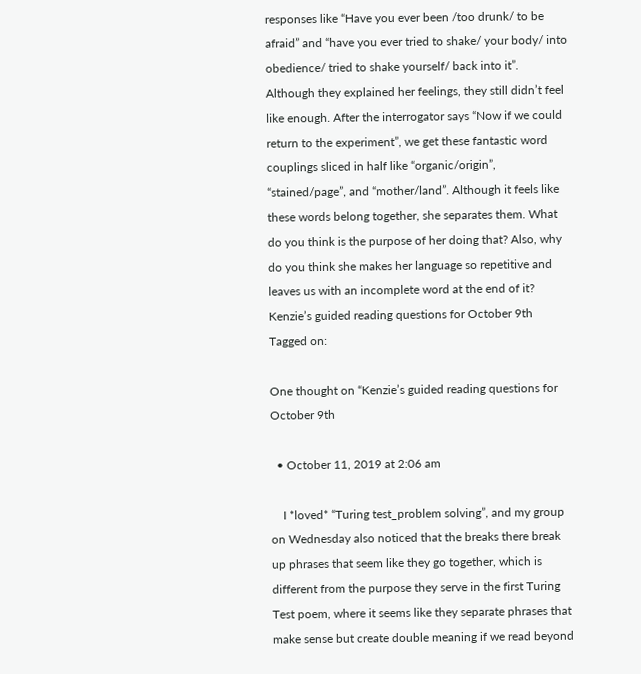responses like “Have you ever been /too drunk/ to be afraid” and “have you ever tried to shake/ your body/ into obedience/ tried to shake yourself/ back into it”. Although they explained her feelings, they still didn’t feel like enough. After the interrogator says “Now if we could return to the experiment”, we get these fantastic word couplings sliced in half like “organic/origin”, “stained/page”, and “mother/land”. Although it feels like these words belong together, she separates them. What do you think is the purpose of her doing that? Also, why do you think she makes her language so repetitive and leaves us with an incomplete word at the end of it?
Kenzie’s guided reading questions for October 9th
Tagged on:

One thought on “Kenzie’s guided reading questions for October 9th

  • October 11, 2019 at 2:06 am

    I *loved* “Turing test_problem solving”, and my group on Wednesday also noticed that the breaks there break up phrases that seem like they go together, which is different from the purpose they serve in the first Turing Test poem, where it seems like they separate phrases that make sense but create double meaning if we read beyond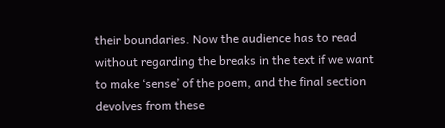their boundaries. Now the audience has to read without regarding the breaks in the text if we want to make ‘sense’ of the poem, and the final section devolves from these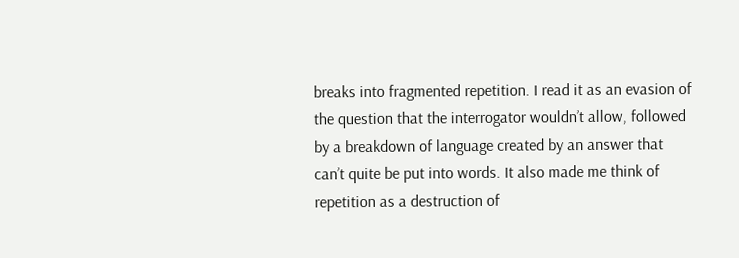breaks into fragmented repetition. I read it as an evasion of the question that the interrogator wouldn’t allow, followed by a breakdown of language created by an answer that can’t quite be put into words. It also made me think of repetition as a destruction of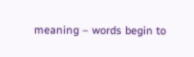meaning – words begin to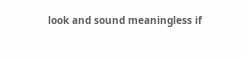look and sound meaningless if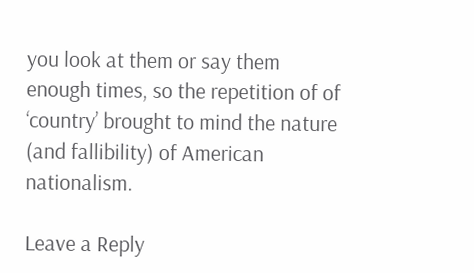you look at them or say them enough times, so the repetition of of ‘country’ brought to mind the nature (and fallibility) of American nationalism.

Leave a Reply